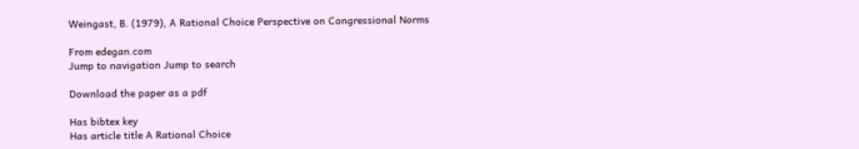Weingast, B. (1979), A Rational Choice Perspective on Congressional Norms

From edegan.com
Jump to navigation Jump to search

Download the paper as a pdf

Has bibtex key
Has article title A Rational Choice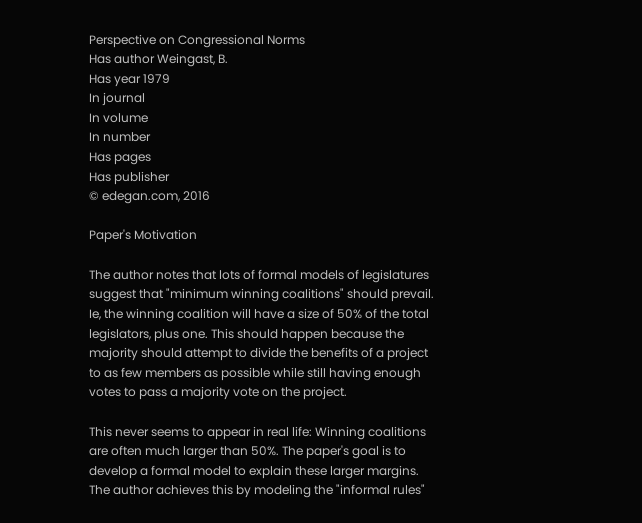Perspective on Congressional Norms
Has author Weingast, B.
Has year 1979
In journal
In volume
In number
Has pages
Has publisher
© edegan.com, 2016

Paper's Motivation

The author notes that lots of formal models of legislatures suggest that "minimum winning coalitions" should prevail. Ie, the winning coalition will have a size of 50% of the total legislators, plus one. This should happen because the majority should attempt to divide the benefits of a project to as few members as possible while still having enough votes to pass a majority vote on the project.

This never seems to appear in real life: Winning coalitions are often much larger than 50%. The paper's goal is to develop a formal model to explain these larger margins. The author achieves this by modeling the "informal rules"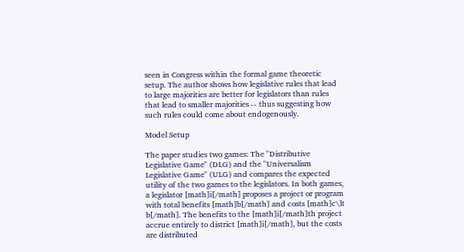seen in Congress within the formal game theoretic setup. The author shows how legislative rules that lead to large majorities are better for legislators than rules that lead to smaller majorities -- thus suggesting how such rules could come about endogenously.

Model Setup

The paper studies two games: The "Distributive Legislative Game" (DLG) and the "Universalism Legislative Game" (ULG) and compares the expected utility of the two games to the legislators. In both games, a legislator [math]i[/math] proposes a project or program with total benefits [math]b[/math] and costs [math]c\lt b[/math]. The benefits to the [math]i[/math]th project accrue entirely to district [math]i[/math], but the costs are distributed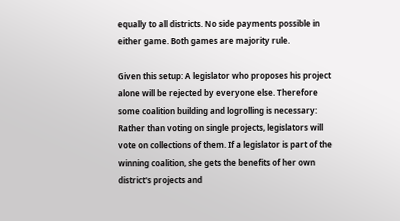equally to all districts. No side payments possible in either game. Both games are majority rule.

Given this setup: A legislator who proposes his project alone will be rejected by everyone else. Therefore some coalition building and logrolling is necessary: Rather than voting on single projects, legislators will vote on collections of them. If a legislator is part of the winning coalition, she gets the benefits of her own district's projects and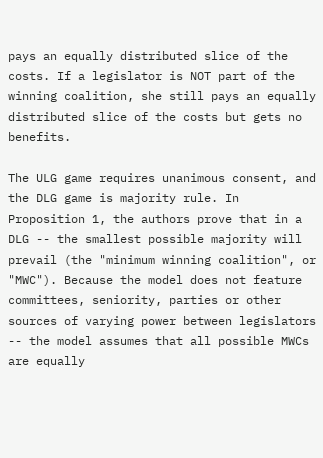pays an equally distributed slice of the costs. If a legislator is NOT part of the winning coalition, she still pays an equally distributed slice of the costs but gets no benefits.

The ULG game requires unanimous consent, and the DLG game is majority rule. In Proposition 1, the authors prove that in a DLG -- the smallest possible majority will prevail (the "minimum winning coalition", or "MWC"). Because the model does not feature committees, seniority, parties or other sources of varying power between legislators -- the model assumes that all possible MWCs are equally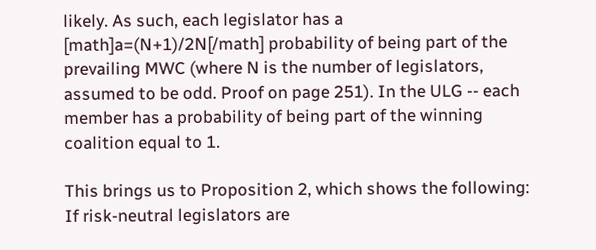likely. As such, each legislator has a [math]a=(N+1)/2N[/math] probability of being part of the prevailing MWC (where N is the number of legislators, assumed to be odd. Proof on page 251). In the ULG -- each member has a probability of being part of the winning coalition equal to 1.

This brings us to Proposition 2, which shows the following: If risk-neutral legislators are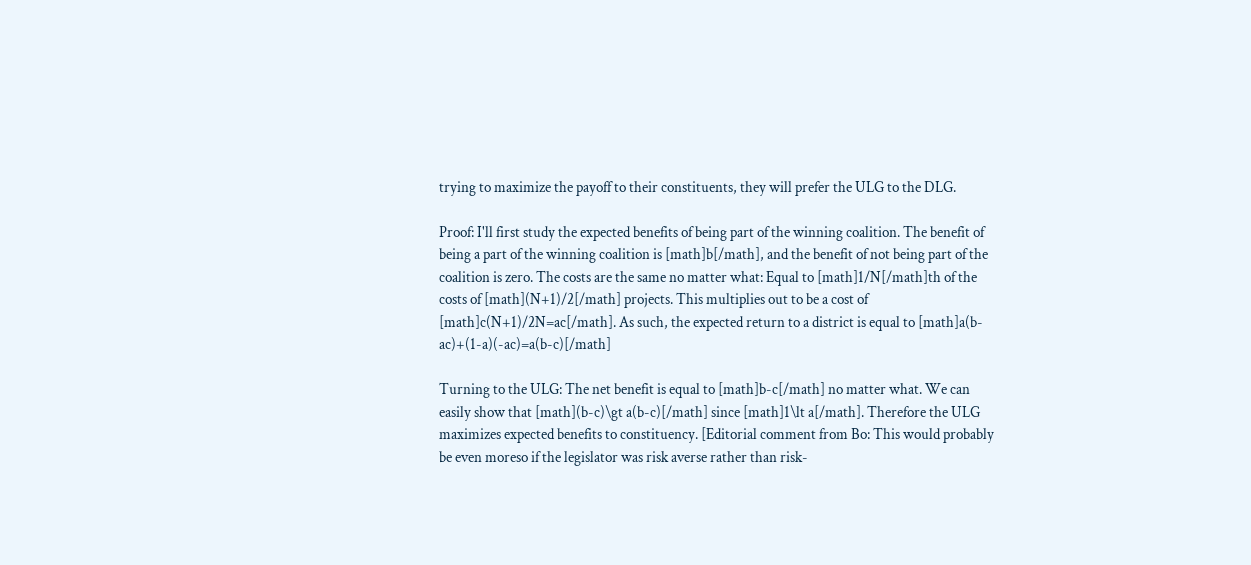trying to maximize the payoff to their constituents, they will prefer the ULG to the DLG.

Proof: I'll first study the expected benefits of being part of the winning coalition. The benefit of being a part of the winning coalition is [math]b[/math], and the benefit of not being part of the coalition is zero. The costs are the same no matter what: Equal to [math]1/N[/math]th of the costs of [math](N+1)/2[/math] projects. This multiplies out to be a cost of [math]c(N+1)/2N=ac[/math]. As such, the expected return to a district is equal to [math]a(b-ac)+(1-a)(-ac)=a(b-c)[/math]

Turning to the ULG: The net benefit is equal to [math]b-c[/math] no matter what. We can easily show that [math](b-c)\gt a(b-c)[/math] since [math]1\lt a[/math]. Therefore the ULG maximizes expected benefits to constituency. [Editorial comment from Bo: This would probably be even moreso if the legislator was risk averse rather than risk-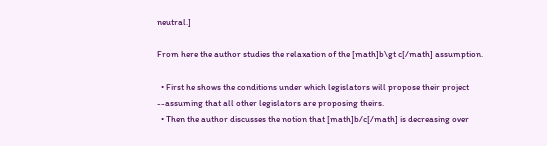neutral.]

From here the author studies the relaxation of the [math]b\gt c[/math] assumption.

  • First he shows the conditions under which legislators will propose their project --assuming that all other legislators are proposing theirs.
  • Then the author discusses the notion that [math]b/c[/math] is decreasing over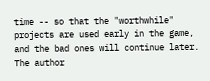time -- so that the "worthwhile" projects are used early in the game, and the bad ones will continue later. The author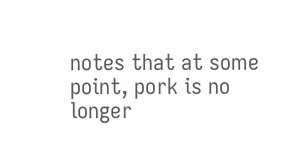notes that at some point, pork is no longer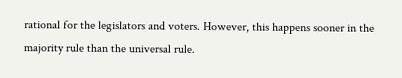rational for the legislators and voters. However, this happens sooner in the majority rule than the universal rule.